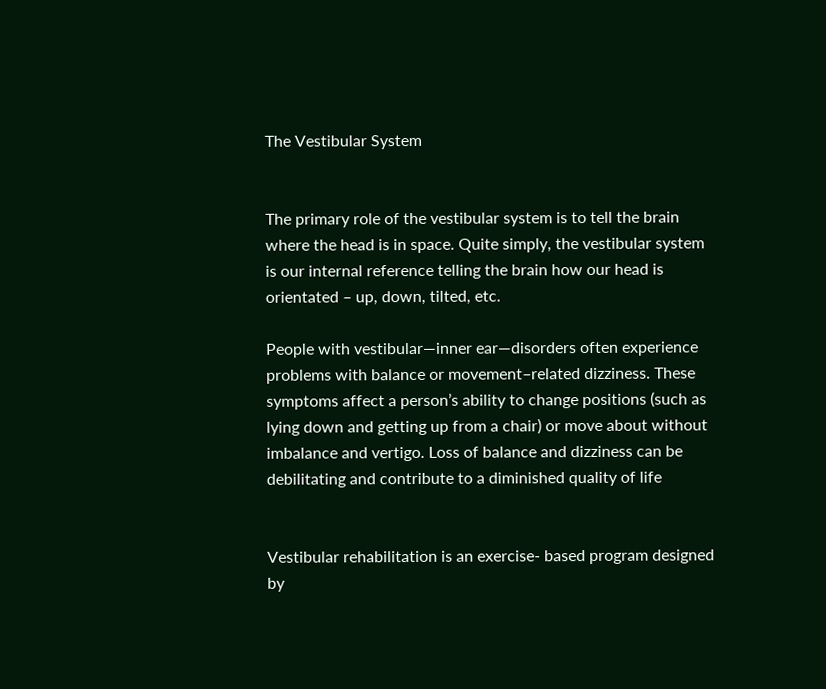The Vestibular System


The primary role of the vestibular system is to tell the brain where the head is in space. Quite simply, the vestibular system is our internal reference telling the brain how our head is orientated – up, down, tilted, etc.

People with vestibular—inner ear—disorders often experience problems with balance or movement–related dizziness. These symptoms affect a person’s ability to change positions (such as lying down and getting up from a chair) or move about without imbalance and vertigo. Loss of balance and dizziness can be debilitating and contribute to a diminished quality of life


Vestibular rehabilitation is an exercise- based program designed by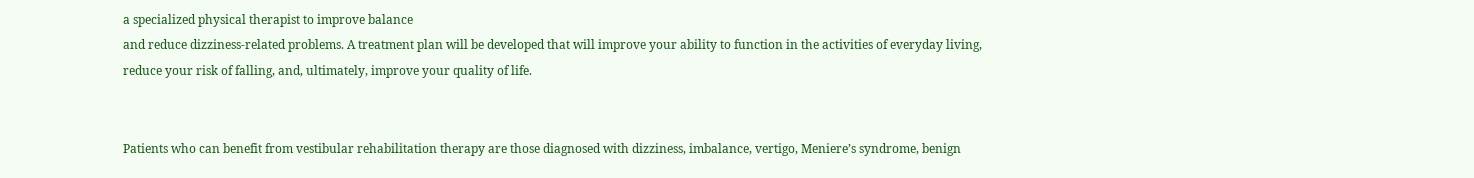a specialized physical therapist to improve balance
and reduce dizziness-related problems. A treatment plan will be developed that will improve your ability to function in the activities of everyday living, reduce your risk of falling, and, ultimately, improve your quality of life.


Patients who can benefit from vestibular rehabilitation therapy are those diagnosed with dizziness, imbalance, vertigo, Meniere’s syndrome, benign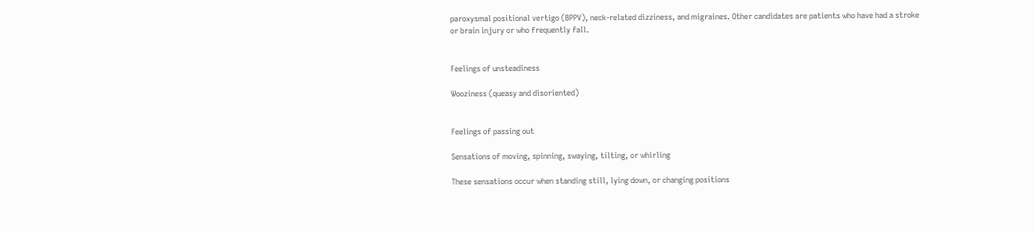paroxysmal positional vertigo (BPPV), neck-related dizziness, and migraines. Other candidates are patients who have had a stroke or brain injury or who frequently fall.


Feelings of unsteadiness

Wooziness (queasy and disoriented)


Feelings of passing out

Sensations of moving, spinning, swaying, tilting, or whirling

These sensations occur when standing still, lying down, or changing positions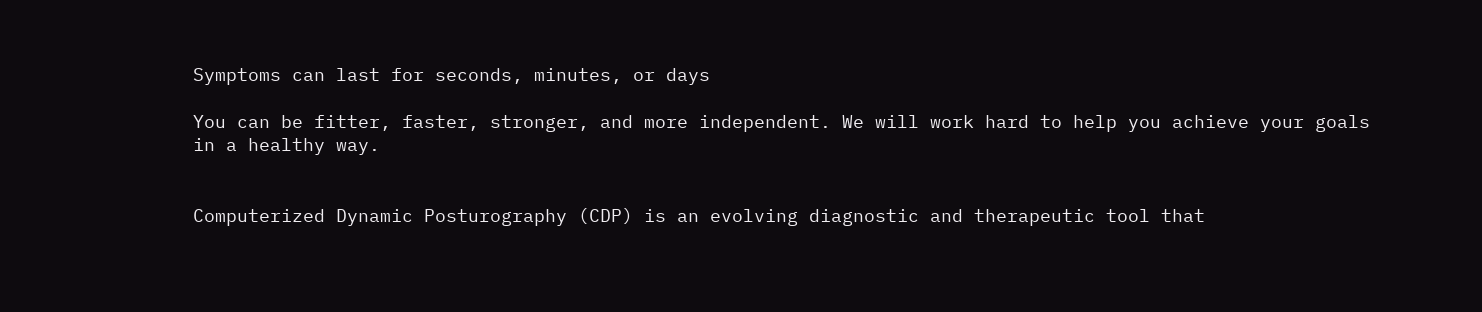Symptoms can last for seconds, minutes, or days

You can be fitter, faster, stronger, and more independent. We will work hard to help you achieve your goals in a healthy way.


Computerized Dynamic Posturography (CDP) is an evolving diagnostic and therapeutic tool that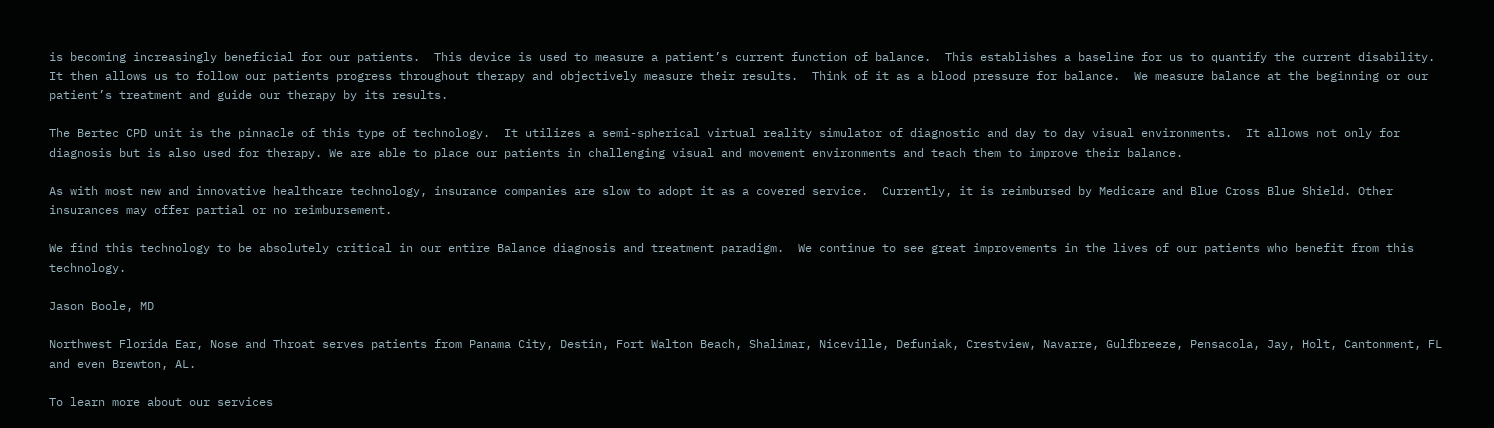is becoming increasingly beneficial for our patients.  This device is used to measure a patient’s current function of balance.  This establishes a baseline for us to quantify the current disability.  It then allows us to follow our patients progress throughout therapy and objectively measure their results.  Think of it as a blood pressure for balance.  We measure balance at the beginning or our patient’s treatment and guide our therapy by its results.

The Bertec CPD unit is the pinnacle of this type of technology.  It utilizes a semi-spherical virtual reality simulator of diagnostic and day to day visual environments.  It allows not only for diagnosis but is also used for therapy. We are able to place our patients in challenging visual and movement environments and teach them to improve their balance.

As with most new and innovative healthcare technology, insurance companies are slow to adopt it as a covered service.  Currently, it is reimbursed by Medicare and Blue Cross Blue Shield. Other insurances may offer partial or no reimbursement.

We find this technology to be absolutely critical in our entire Balance diagnosis and treatment paradigm.  We continue to see great improvements in the lives of our patients who benefit from this technology.

Jason Boole, MD

Northwest Florida Ear, Nose and Throat serves patients from Panama City, Destin, Fort Walton Beach, Shalimar, Niceville, Defuniak, Crestview, Navarre, Gulfbreeze, Pensacola, Jay, Holt, Cantonment, FL and even Brewton, AL.

To learn more about our services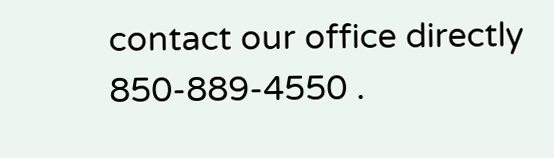contact our office directly 850-889-4550 .